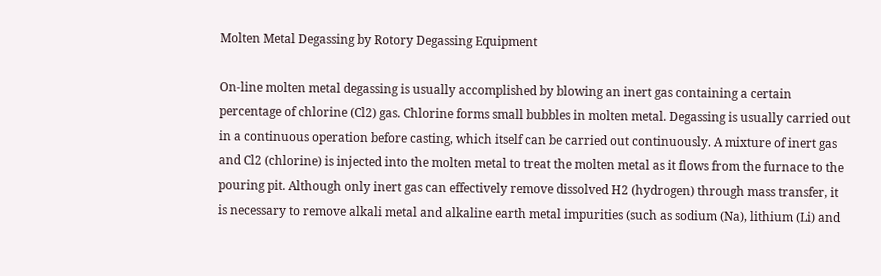Molten Metal Degassing by Rotory Degassing Equipment

On-line molten metal degassing is usually accomplished by blowing an inert gas containing a certain percentage of chlorine (Cl2) gas. Chlorine forms small bubbles in molten metal. Degassing is usually carried out in a continuous operation before casting, which itself can be carried out continuously. A mixture of inert gas and Cl2 (chlorine) is injected into the molten metal to treat the molten metal as it flows from the furnace to the pouring pit. Although only inert gas can effectively remove dissolved H2 (hydrogen) through mass transfer, it is necessary to remove alkali metal and alkaline earth metal impurities (such as sodium (Na), lithium (Li) and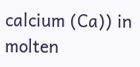calcium (Ca)) in molten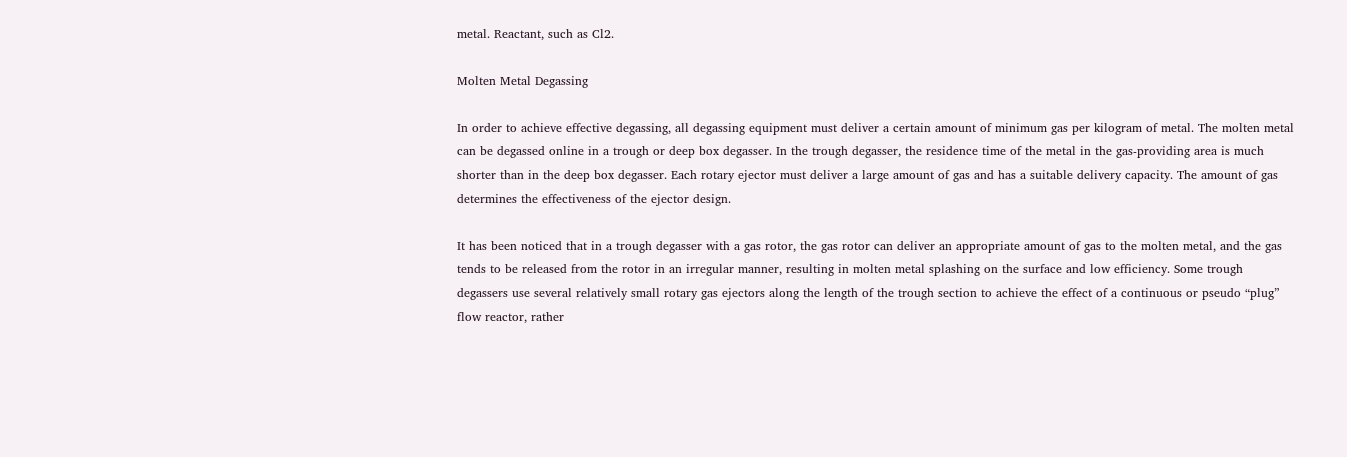metal. Reactant, such as Cl2.

Molten Metal Degassing

In order to achieve effective degassing, all degassing equipment must deliver a certain amount of minimum gas per kilogram of metal. The molten metal can be degassed online in a trough or deep box degasser. In the trough degasser, the residence time of the metal in the gas-providing area is much shorter than in the deep box degasser. Each rotary ejector must deliver a large amount of gas and has a suitable delivery capacity. The amount of gas determines the effectiveness of the ejector design.

It has been noticed that in a trough degasser with a gas rotor, the gas rotor can deliver an appropriate amount of gas to the molten metal, and the gas tends to be released from the rotor in an irregular manner, resulting in molten metal splashing on the surface and low efficiency. Some trough degassers use several relatively small rotary gas ejectors along the length of the trough section to achieve the effect of a continuous or pseudo “plug” flow reactor, rather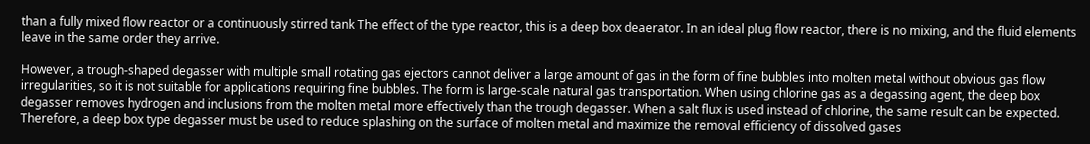than a fully mixed flow reactor or a continuously stirred tank The effect of the type reactor, this is a deep box deaerator. In an ideal plug flow reactor, there is no mixing, and the fluid elements leave in the same order they arrive.

However, a trough-shaped degasser with multiple small rotating gas ejectors cannot deliver a large amount of gas in the form of fine bubbles into molten metal without obvious gas flow irregularities, so it is not suitable for applications requiring fine bubbles. The form is large-scale natural gas transportation. When using chlorine gas as a degassing agent, the deep box degasser removes hydrogen and inclusions from the molten metal more effectively than the trough degasser. When a salt flux is used instead of chlorine, the same result can be expected. Therefore, a deep box type degasser must be used to reduce splashing on the surface of molten metal and maximize the removal efficiency of dissolved gases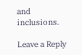and inclusions.

Leave a Reply